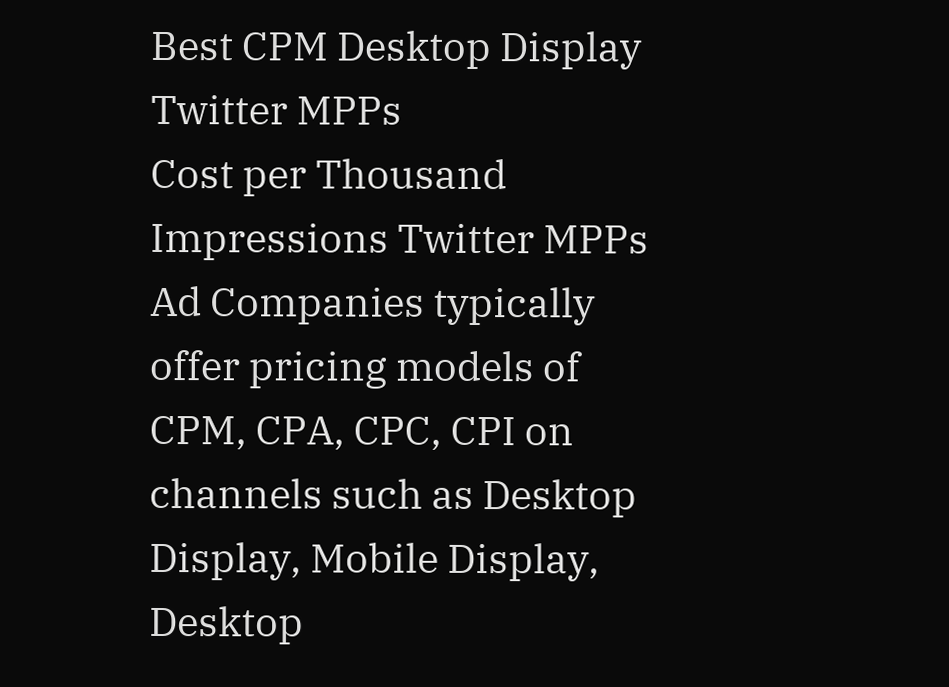Best CPM Desktop Display Twitter MPPs
Cost per Thousand Impressions Twitter MPPs Ad Companies typically offer pricing models of CPM, CPA, CPC, CPI on channels such as Desktop Display, Mobile Display, Desktop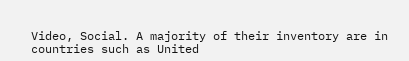Video, Social. A majority of their inventory are in countries such as United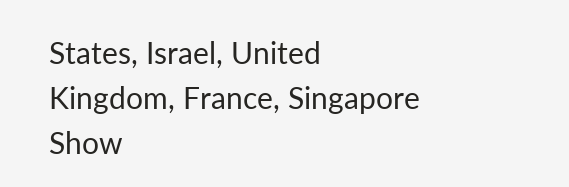States, Israel, United Kingdom, France, Singapore
Show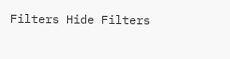Filters Hide Filters